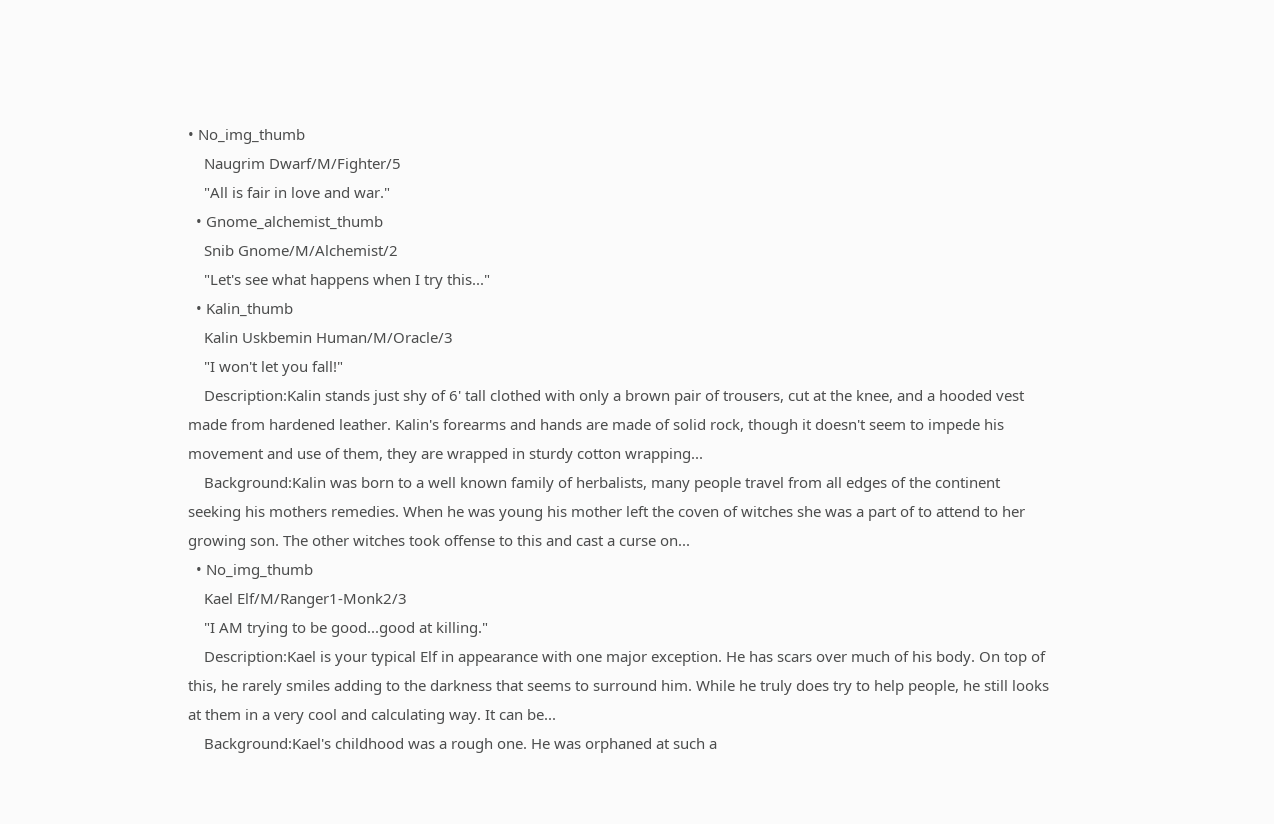• No_img_thumb
    Naugrim Dwarf/M/Fighter/5
    "All is fair in love and war."
  • Gnome_alchemist_thumb
    Snib Gnome/M/Alchemist/2
    "Let's see what happens when I try this..."
  • Kalin_thumb
    Kalin Uskbemin Human/M/Oracle/3
    "I won't let you fall!"
    Description:Kalin stands just shy of 6' tall clothed with only a brown pair of trousers, cut at the knee, and a hooded vest made from hardened leather. Kalin's forearms and hands are made of solid rock, though it doesn't seem to impede his movement and use of them, they are wrapped in sturdy cotton wrapping...
    Background:Kalin was born to a well known family of herbalists, many people travel from all edges of the continent seeking his mothers remedies. When he was young his mother left the coven of witches she was a part of to attend to her growing son. The other witches took offense to this and cast a curse on...
  • No_img_thumb
    Kael Elf/M/Ranger1-Monk2/3
    "I AM trying to be good...good at killing."
    Description:Kael is your typical Elf in appearance with one major exception. He has scars over much of his body. On top of this, he rarely smiles adding to the darkness that seems to surround him. While he truly does try to help people, he still looks at them in a very cool and calculating way. It can be...
    Background:Kael's childhood was a rough one. He was orphaned at such a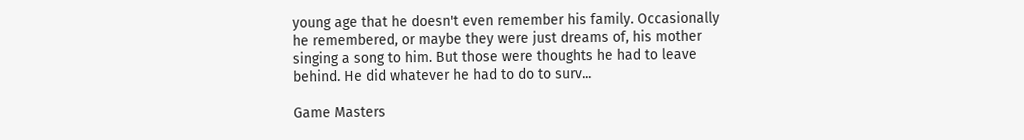young age that he doesn't even remember his family. Occasionally he remembered, or maybe they were just dreams of, his mother singing a song to him. But those were thoughts he had to leave behind. He did whatever he had to do to surv...

Game Masters